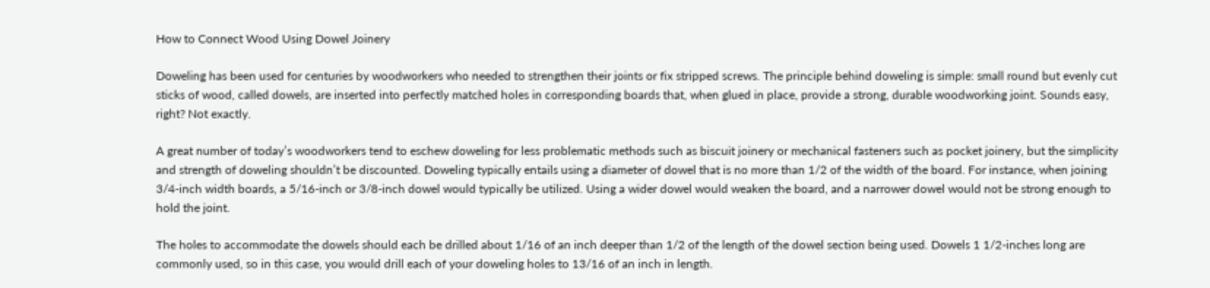How to Connect Wood Using Dowel Joinery

Doweling has been used for centuries by woodworkers who needed to strengthen their joints or fix stripped screws. The principle behind doweling is simple: small round but evenly cut sticks of wood, called dowels, are inserted into perfectly matched holes in corresponding boards that, when glued in place, provide a strong, durable woodworking joint. Sounds easy, right? Not exactly.

A great number of today’s woodworkers tend to eschew doweling for less problematic methods such as biscuit joinery or mechanical fasteners such as pocket joinery, but the simplicity and strength of doweling shouldn’t be discounted. Doweling typically entails using a diameter of dowel that is no more than 1/2 of the width of the board. For instance, when joining 3/4-inch width boards, a 5/16-inch or 3/8-inch dowel would typically be utilized. Using a wider dowel would weaken the board, and a narrower dowel would not be strong enough to hold the joint.

The holes to accommodate the dowels should each be drilled about 1/16 of an inch deeper than 1/2 of the length of the dowel section being used. Dowels 1 1/2-inches long are commonly used, so in this case, you would drill each of your doweling holes to 13/16 of an inch in length.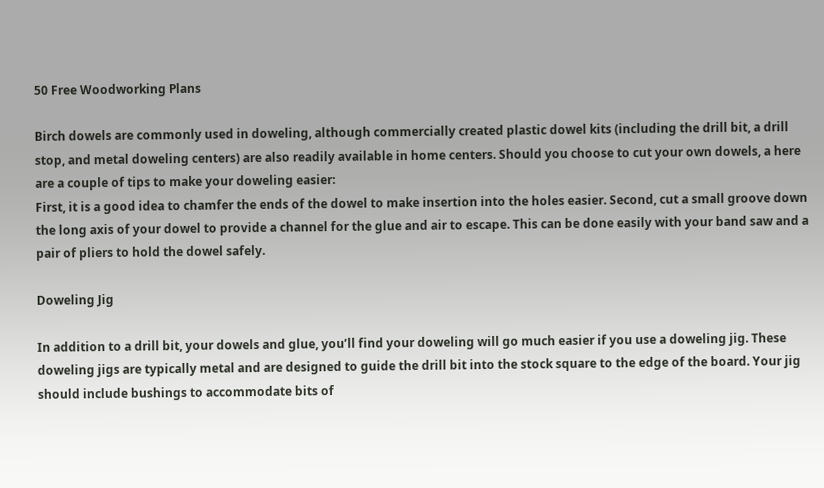50 Free Woodworking Plans

Birch dowels are commonly used in doweling, although commercially created plastic dowel kits (including the drill bit, a drill stop, and metal doweling centers) are also readily available in home centers. Should you choose to cut your own dowels, a here are a couple of tips to make your doweling easier:
First, it is a good idea to chamfer the ends of the dowel to make insertion into the holes easier. Second, cut a small groove down the long axis of your dowel to provide a channel for the glue and air to escape. This can be done easily with your band saw and a pair of pliers to hold the dowel safely.

Doweling Jig

In addition to a drill bit, your dowels and glue, you’ll find your doweling will go much easier if you use a doweling jig. These doweling jigs are typically metal and are designed to guide the drill bit into the stock square to the edge of the board. Your jig should include bushings to accommodate bits of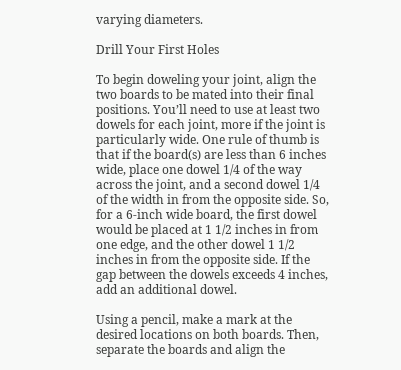varying diameters.

Drill Your First Holes

To begin doweling your joint, align the two boards to be mated into their final positions. You’ll need to use at least two dowels for each joint, more if the joint is particularly wide. One rule of thumb is that if the board(s) are less than 6 inches wide, place one dowel 1/4 of the way across the joint, and a second dowel 1/4 of the width in from the opposite side. So, for a 6-inch wide board, the first dowel would be placed at 1 1/2 inches in from one edge, and the other dowel 1 1/2 inches in from the opposite side. If the gap between the dowels exceeds 4 inches, add an additional dowel.

Using a pencil, make a mark at the desired locations on both boards. Then, separate the boards and align the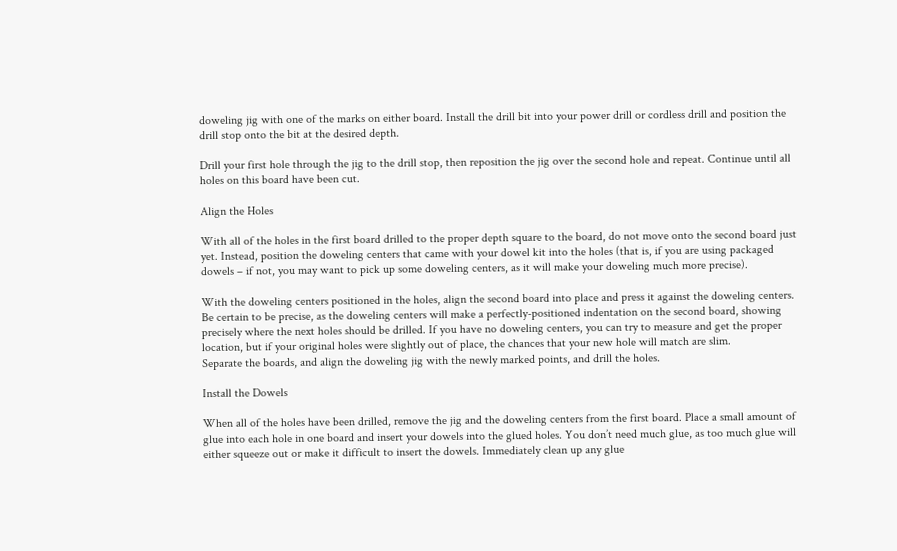doweling jig with one of the marks on either board. Install the drill bit into your power drill or cordless drill and position the drill stop onto the bit at the desired depth.

Drill your first hole through the jig to the drill stop, then reposition the jig over the second hole and repeat. Continue until all holes on this board have been cut.

Align the Holes

With all of the holes in the first board drilled to the proper depth square to the board, do not move onto the second board just yet. Instead, position the doweling centers that came with your dowel kit into the holes (that is, if you are using packaged dowels – if not, you may want to pick up some doweling centers, as it will make your doweling much more precise).

With the doweling centers positioned in the holes, align the second board into place and press it against the doweling centers. Be certain to be precise, as the doweling centers will make a perfectly-positioned indentation on the second board, showing precisely where the next holes should be drilled. If you have no doweling centers, you can try to measure and get the proper location, but if your original holes were slightly out of place, the chances that your new hole will match are slim.
Separate the boards, and align the doweling jig with the newly marked points, and drill the holes.

Install the Dowels

When all of the holes have been drilled, remove the jig and the doweling centers from the first board. Place a small amount of glue into each hole in one board and insert your dowels into the glued holes. You don’t need much glue, as too much glue will either squeeze out or make it difficult to insert the dowels. Immediately clean up any glue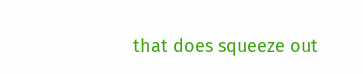that does squeeze out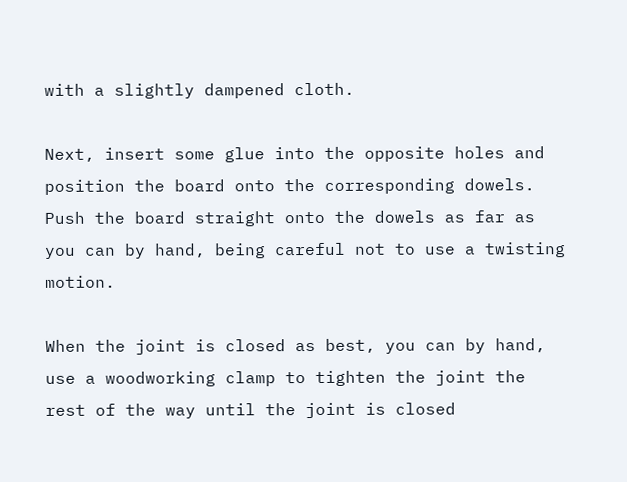with a slightly dampened cloth.

Next, insert some glue into the opposite holes and position the board onto the corresponding dowels. Push the board straight onto the dowels as far as you can by hand, being careful not to use a twisting motion.

When the joint is closed as best, you can by hand, use a woodworking clamp to tighten the joint the rest of the way until the joint is closed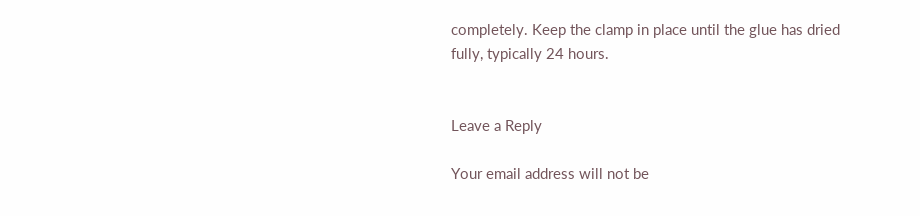completely. Keep the clamp in place until the glue has dried fully, typically 24 hours.


Leave a Reply

Your email address will not be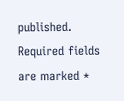published. Required fields are marked *